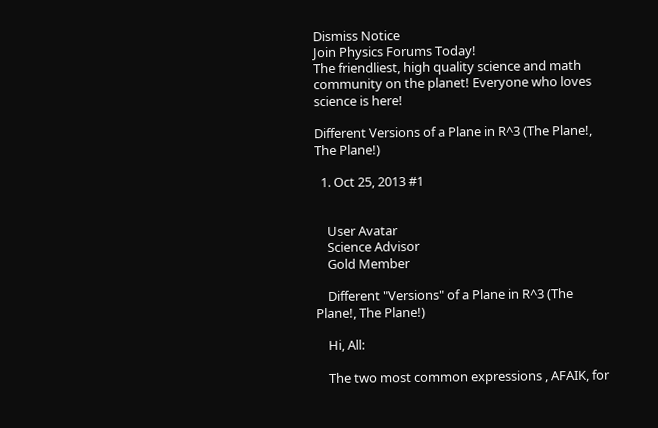Dismiss Notice
Join Physics Forums Today!
The friendliest, high quality science and math community on the planet! Everyone who loves science is here!

Different Versions of a Plane in R^3 (The Plane!, The Plane!)

  1. Oct 25, 2013 #1


    User Avatar
    Science Advisor
    Gold Member

    Different "Versions" of a Plane in R^3 (The Plane!, The Plane!)

    Hi, All:

    The two most common expressions , AFAIK, for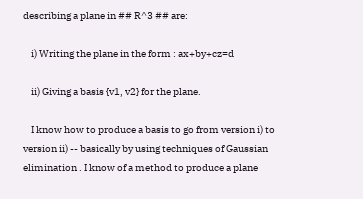describing a plane in ## R^3 ## are:

    i) Writing the plane in the form : ax+by+cz=d

    ii) Giving a basis {v1, v2} for the plane.

    I know how to produce a basis to go from version i) to version ii) -- basically by using techniques of Gaussian elimination . I know of a method to produce a plane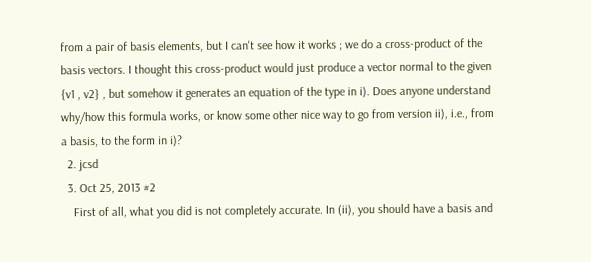from a pair of basis elements, but I can't see how it works ; we do a cross-product of the basis vectors. I thought this cross-product would just produce a vector normal to the given {v1 , v2} , but somehow it generates an equation of the type in i). Does anyone understand why/how this formula works, or know some other nice way to go from version ii), i.e., from a basis, to the form in i)?
  2. jcsd
  3. Oct 25, 2013 #2
    First of all, what you did is not completely accurate. In (ii), you should have a basis and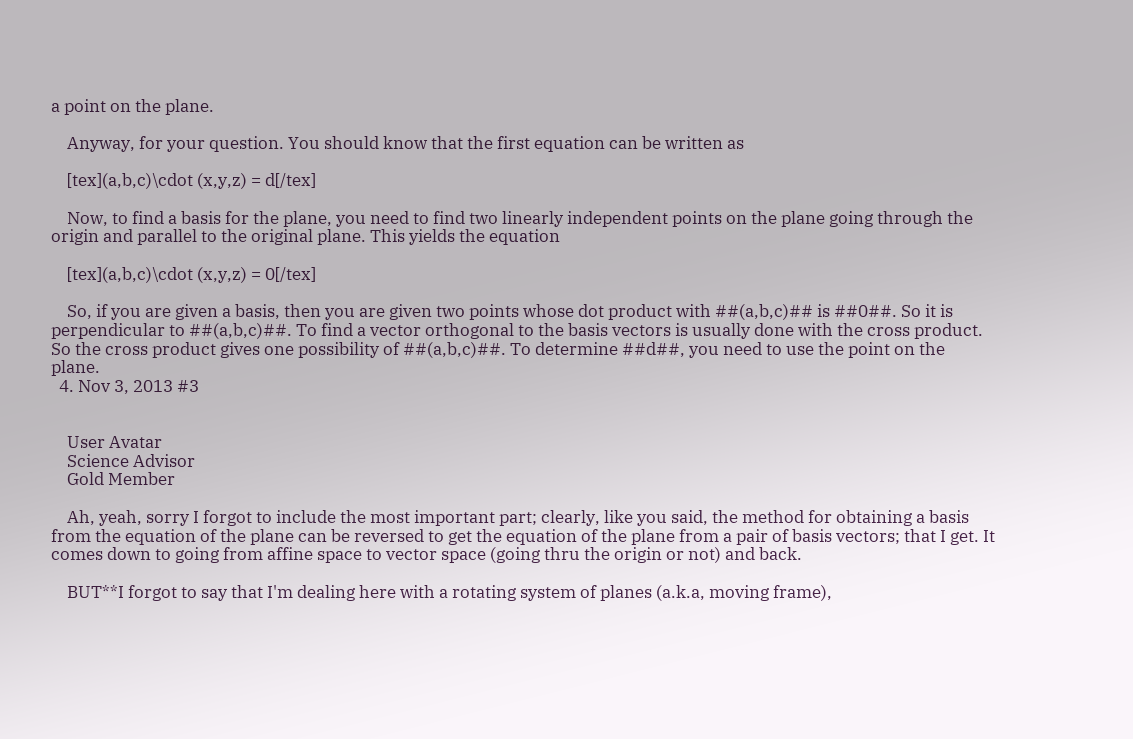a point on the plane.

    Anyway, for your question. You should know that the first equation can be written as

    [tex](a,b,c)\cdot (x,y,z) = d[/tex]

    Now, to find a basis for the plane, you need to find two linearly independent points on the plane going through the origin and parallel to the original plane. This yields the equation

    [tex](a,b,c)\cdot (x,y,z) = 0[/tex]

    So, if you are given a basis, then you are given two points whose dot product with ##(a,b,c)## is ##0##. So it is perpendicular to ##(a,b,c)##. To find a vector orthogonal to the basis vectors is usually done with the cross product. So the cross product gives one possibility of ##(a,b,c)##. To determine ##d##, you need to use the point on the plane.
  4. Nov 3, 2013 #3


    User Avatar
    Science Advisor
    Gold Member

    Ah, yeah, sorry I forgot to include the most important part; clearly, like you said, the method for obtaining a basis from the equation of the plane can be reversed to get the equation of the plane from a pair of basis vectors; that I get. It comes down to going from affine space to vector space (going thru the origin or not) and back.

    BUT**I forgot to say that I'm dealing here with a rotating system of planes (a.k.a, moving frame),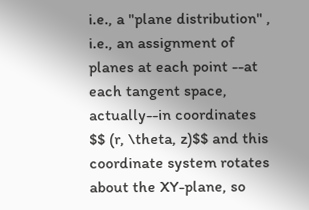i.e., a "plane distribution" , i.e., an assignment of planes at each point --at each tangent space, actually--in coordinates $$ (r, \theta, z)$$ and this coordinate system rotates about the XY-plane, so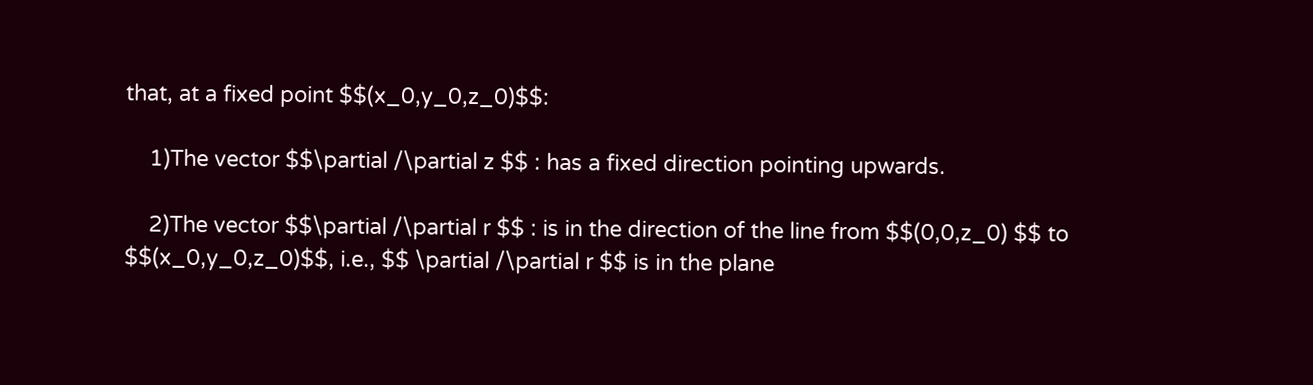that, at a fixed point $$(x_0,y_0,z_0)$$:

    1)The vector $$\partial /\partial z $$ : has a fixed direction pointing upwards.

    2)The vector $$\partial /\partial r $$ : is in the direction of the line from $$(0,0,z_0) $$ to $$(x_0,y_0,z_0)$$, i.e., $$ \partial /\partial r $$ is in the plane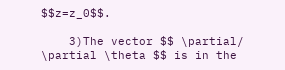$$z=z_0$$.

    3)The vector $$ \partial/ \partial \theta $$ is in the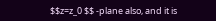$$z=z_0 $$ -plane also, and it is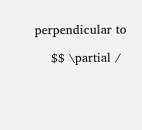perpendicular to

    $$ \partial /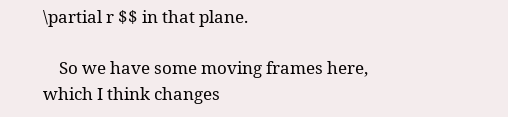\partial r $$ in that plane.

    So we have some moving frames here, which I think changes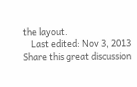the layout.
    Last edited: Nov 3, 2013
Share this great discussion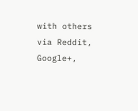with others via Reddit, Google+,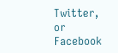Twitter, or Facebook